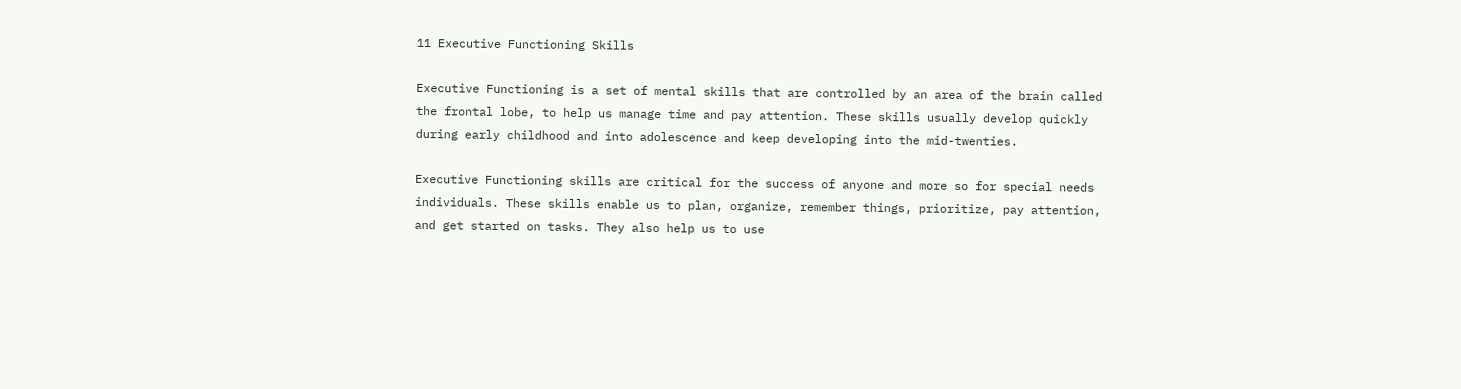11 Executive Functioning Skills

Executive Functioning is a set of mental skills that are controlled by an area of the brain called the frontal lobe, to help us manage time and pay attention. These skills usually develop quickly during early childhood and into adolescence and keep developing into the mid-twenties.

Executive Functioning skills are critical for the success of anyone and more so for special needs individuals. These skills enable us to plan, organize, remember things, prioritize, pay attention, and get started on tasks. They also help us to use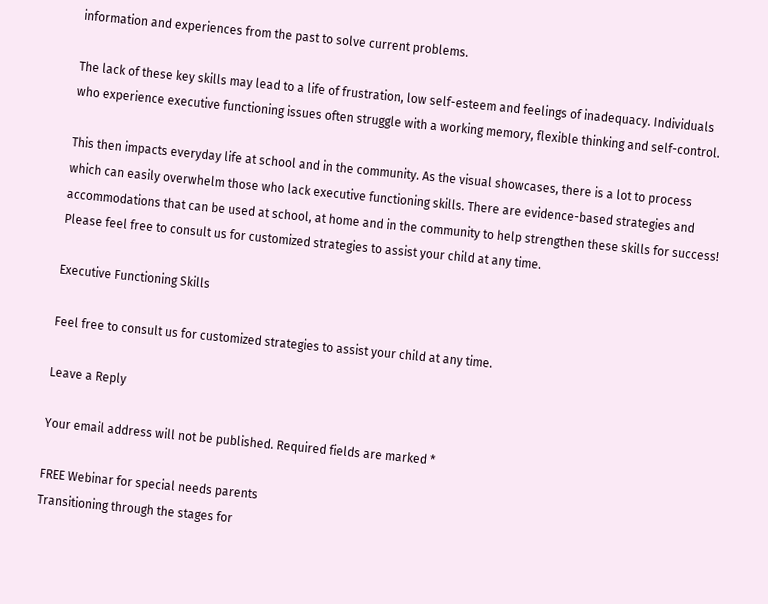information and experiences from the past to solve current problems.

The lack of these key skills may lead to a life of frustration, low self-esteem and feelings of inadequacy. Individuals who experience executive functioning issues often struggle with a working memory, flexible thinking and self-control.

This then impacts everyday life at school and in the community. As the visual showcases, there is a lot to process which can easily overwhelm those who lack executive functioning skills. There are evidence-based strategies and accommodations that can be used at school, at home and in the community to help strengthen these skills for success! Please feel free to consult us for customized strategies to assist your child at any time.

Executive Functioning Skills

Feel free to consult us for customized strategies to assist your child at any time.

Leave a Reply

Your email address will not be published. Required fields are marked *

FREE Webinar for special needs parents
Transitioning through the stages for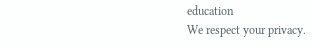education
We respect your privacy.